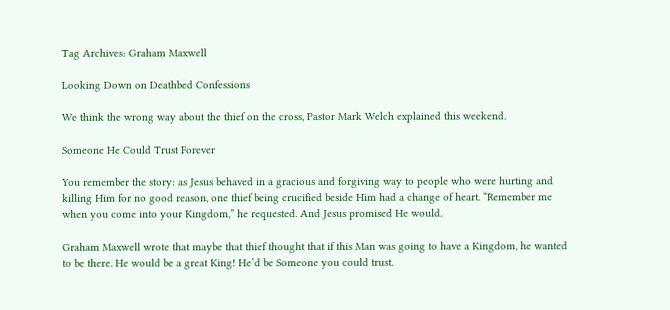Tag Archives: Graham Maxwell

Looking Down on Deathbed Confessions

We think the wrong way about the thief on the cross, Pastor Mark Welch explained this weekend.

Someone He Could Trust Forever

You remember the story: as Jesus behaved in a gracious and forgiving way to people who were hurting and killing Him for no good reason, one thief being crucified beside Him had a change of heart. “Remember me when you come into your Kingdom,” he requested. And Jesus promised He would.

Graham Maxwell wrote that maybe that thief thought that if this Man was going to have a Kingdom, he wanted to be there. He would be a great King! He’d be Someone you could trust.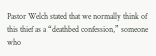Pastor Welch stated that we normally think of this thief as a “deathbed confession,” someone who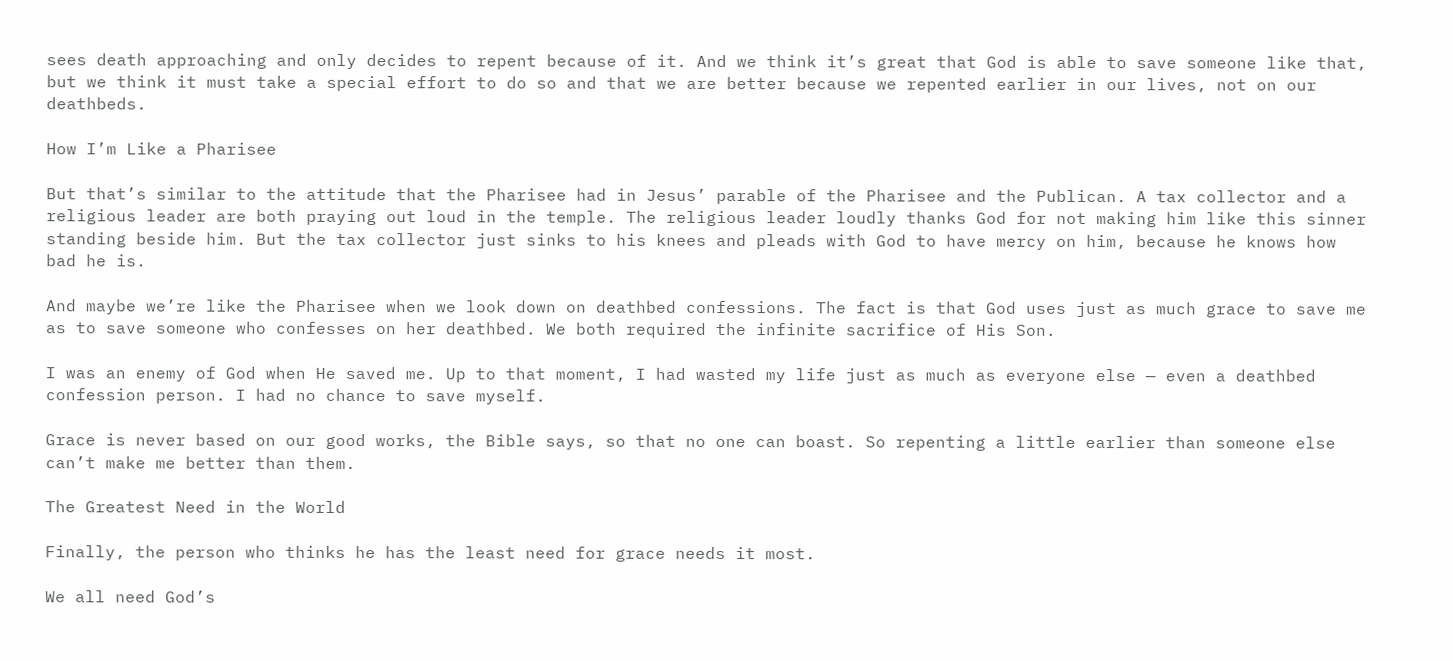sees death approaching and only decides to repent because of it. And we think it’s great that God is able to save someone like that, but we think it must take a special effort to do so and that we are better because we repented earlier in our lives, not on our deathbeds.

How I’m Like a Pharisee

But that’s similar to the attitude that the Pharisee had in Jesus’ parable of the Pharisee and the Publican. A tax collector and a religious leader are both praying out loud in the temple. The religious leader loudly thanks God for not making him like this sinner standing beside him. But the tax collector just sinks to his knees and pleads with God to have mercy on him, because he knows how bad he is.

And maybe we’re like the Pharisee when we look down on deathbed confessions. The fact is that God uses just as much grace to save me as to save someone who confesses on her deathbed. We both required the infinite sacrifice of His Son.

I was an enemy of God when He saved me. Up to that moment, I had wasted my life just as much as everyone else — even a deathbed confession person. I had no chance to save myself.

Grace is never based on our good works, the Bible says, so that no one can boast. So repenting a little earlier than someone else can’t make me better than them.

The Greatest Need in the World

Finally, the person who thinks he has the least need for grace needs it most.

We all need God’s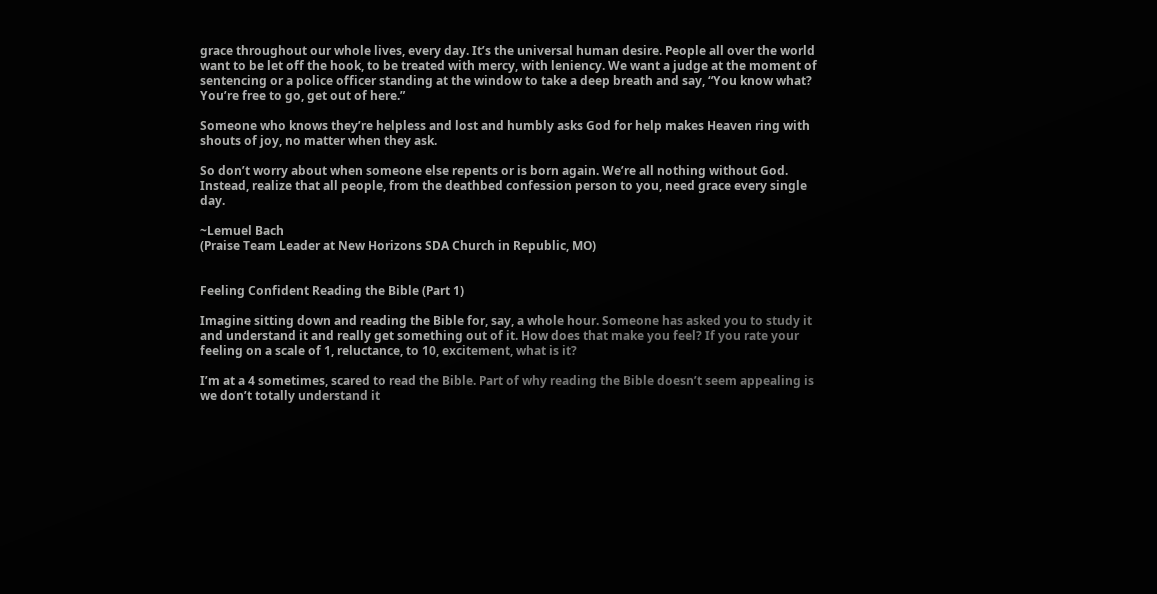grace throughout our whole lives, every day. It’s the universal human desire. People all over the world want to be let off the hook, to be treated with mercy, with leniency. We want a judge at the moment of sentencing or a police officer standing at the window to take a deep breath and say, “You know what? You’re free to go, get out of here.”

Someone who knows they’re helpless and lost and humbly asks God for help makes Heaven ring with shouts of joy, no matter when they ask.

So don’t worry about when someone else repents or is born again. We’re all nothing without God. Instead, realize that all people, from the deathbed confession person to you, need grace every single day.

~Lemuel Bach
(Praise Team Leader at New Horizons SDA Church in Republic, MO)


Feeling Confident Reading the Bible (Part 1)

Imagine sitting down and reading the Bible for, say, a whole hour. Someone has asked you to study it and understand it and really get something out of it. How does that make you feel? If you rate your feeling on a scale of 1, reluctance, to 10, excitement, what is it?

I’m at a 4 sometimes, scared to read the Bible. Part of why reading the Bible doesn’t seem appealing is we don’t totally understand it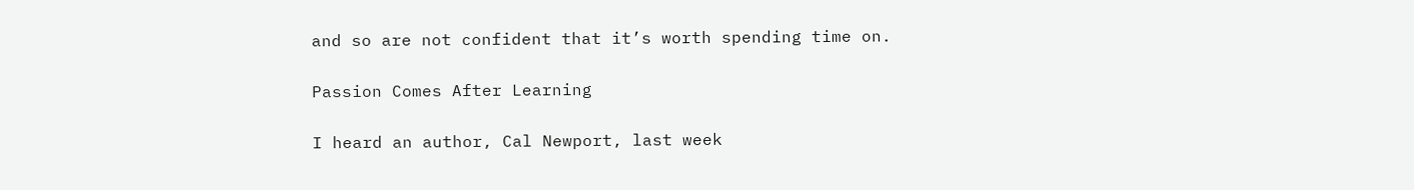and so are not confident that it’s worth spending time on.

Passion Comes After Learning

I heard an author, Cal Newport, last week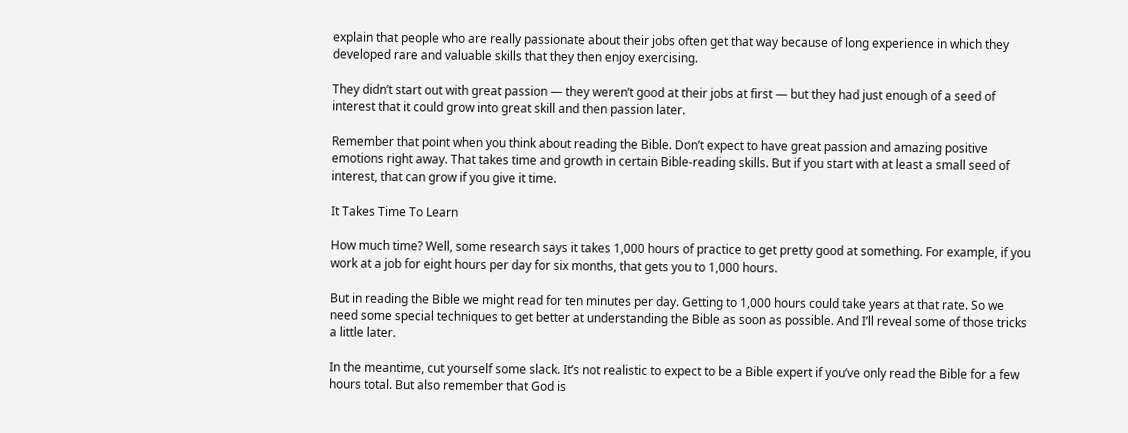explain that people who are really passionate about their jobs often get that way because of long experience in which they developed rare and valuable skills that they then enjoy exercising.

They didn’t start out with great passion — they weren’t good at their jobs at first — but they had just enough of a seed of interest that it could grow into great skill and then passion later.

Remember that point when you think about reading the Bible. Don’t expect to have great passion and amazing positive emotions right away. That takes time and growth in certain Bible-reading skills. But if you start with at least a small seed of interest, that can grow if you give it time.

It Takes Time To Learn

How much time? Well, some research says it takes 1,000 hours of practice to get pretty good at something. For example, if you work at a job for eight hours per day for six months, that gets you to 1,000 hours.

But in reading the Bible we might read for ten minutes per day. Getting to 1,000 hours could take years at that rate. So we need some special techniques to get better at understanding the Bible as soon as possible. And I’ll reveal some of those tricks a little later.

In the meantime, cut yourself some slack. It’s not realistic to expect to be a Bible expert if you’ve only read the Bible for a few hours total. But also remember that God is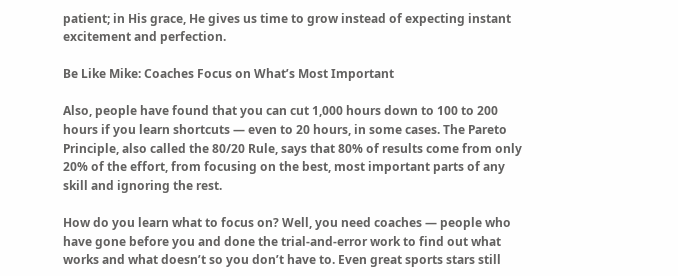patient; in His grace, He gives us time to grow instead of expecting instant excitement and perfection.

Be Like Mike: Coaches Focus on What’s Most Important

Also, people have found that you can cut 1,000 hours down to 100 to 200 hours if you learn shortcuts — even to 20 hours, in some cases. The Pareto Principle, also called the 80/20 Rule, says that 80% of results come from only 20% of the effort, from focusing on the best, most important parts of any skill and ignoring the rest.

How do you learn what to focus on? Well, you need coaches — people who have gone before you and done the trial-and-error work to find out what works and what doesn’t so you don’t have to. Even great sports stars still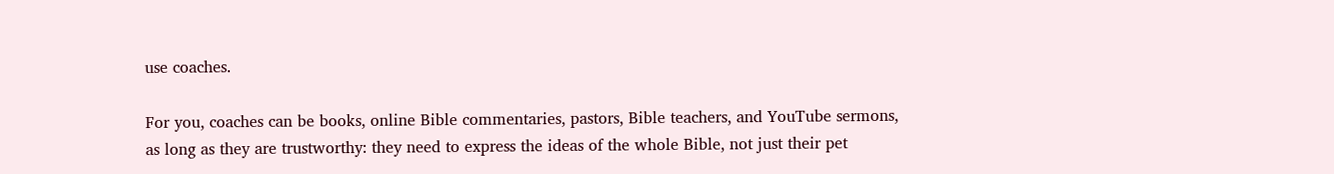use coaches.

For you, coaches can be books, online Bible commentaries, pastors, Bible teachers, and YouTube sermons, as long as they are trustworthy: they need to express the ideas of the whole Bible, not just their pet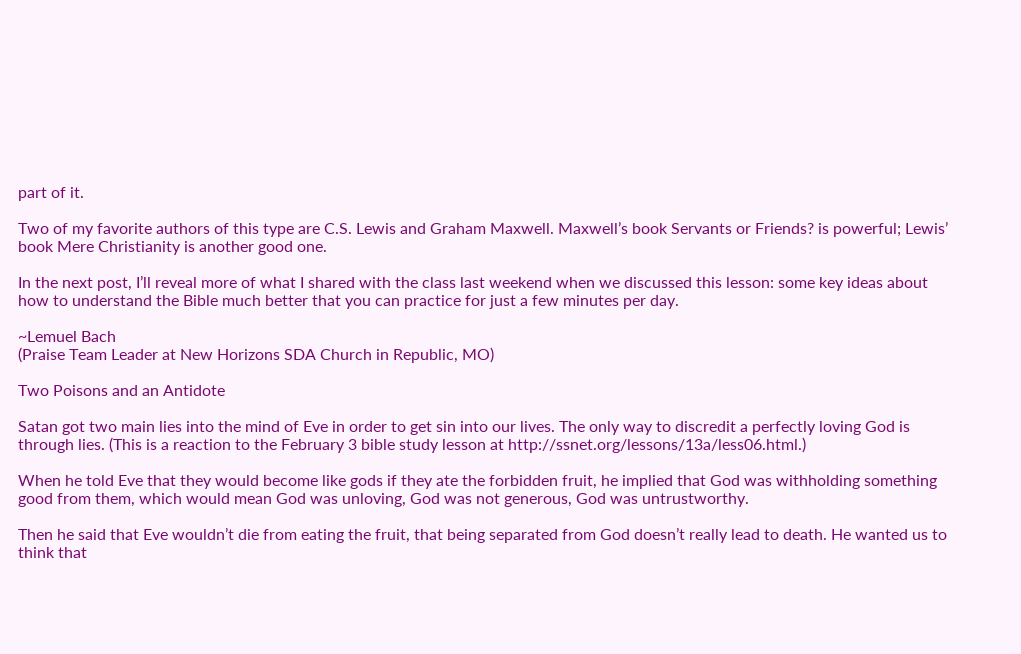part of it.

Two of my favorite authors of this type are C.S. Lewis and Graham Maxwell. Maxwell’s book Servants or Friends? is powerful; Lewis’ book Mere Christianity is another good one.

In the next post, I’ll reveal more of what I shared with the class last weekend when we discussed this lesson: some key ideas about how to understand the Bible much better that you can practice for just a few minutes per day.

~Lemuel Bach
(Praise Team Leader at New Horizons SDA Church in Republic, MO)

Two Poisons and an Antidote

Satan got two main lies into the mind of Eve in order to get sin into our lives. The only way to discredit a perfectly loving God is through lies. (This is a reaction to the February 3 bible study lesson at http://ssnet.org/lessons/13a/less06.html.)

When he told Eve that they would become like gods if they ate the forbidden fruit, he implied that God was withholding something good from them, which would mean God was unloving, God was not generous, God was untrustworthy.

Then he said that Eve wouldn’t die from eating the fruit, that being separated from God doesn’t really lead to death. He wanted us to think that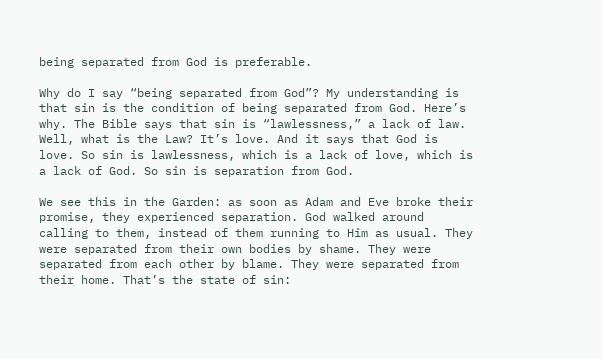being separated from God is preferable.

Why do I say “being separated from God”? My understanding is that sin is the condition of being separated from God. Here’s why. The Bible says that sin is “lawlessness,” a lack of law. Well, what is the Law? It’s love. And it says that God is love. So sin is lawlessness, which is a lack of love, which is a lack of God. So sin is separation from God.

We see this in the Garden: as soon as Adam and Eve broke their promise, they experienced separation. God walked around calling to them, instead of them running to Him as usual. They were separated from their own bodies by shame. They were separated from each other by blame. They were separated from their home. That’s the state of sin: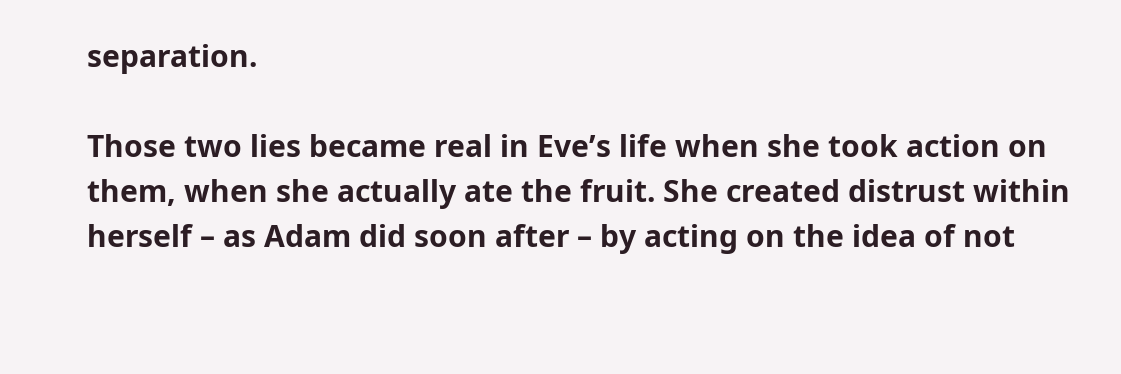separation.

Those two lies became real in Eve’s life when she took action on them, when she actually ate the fruit. She created distrust within herself – as Adam did soon after – by acting on the idea of not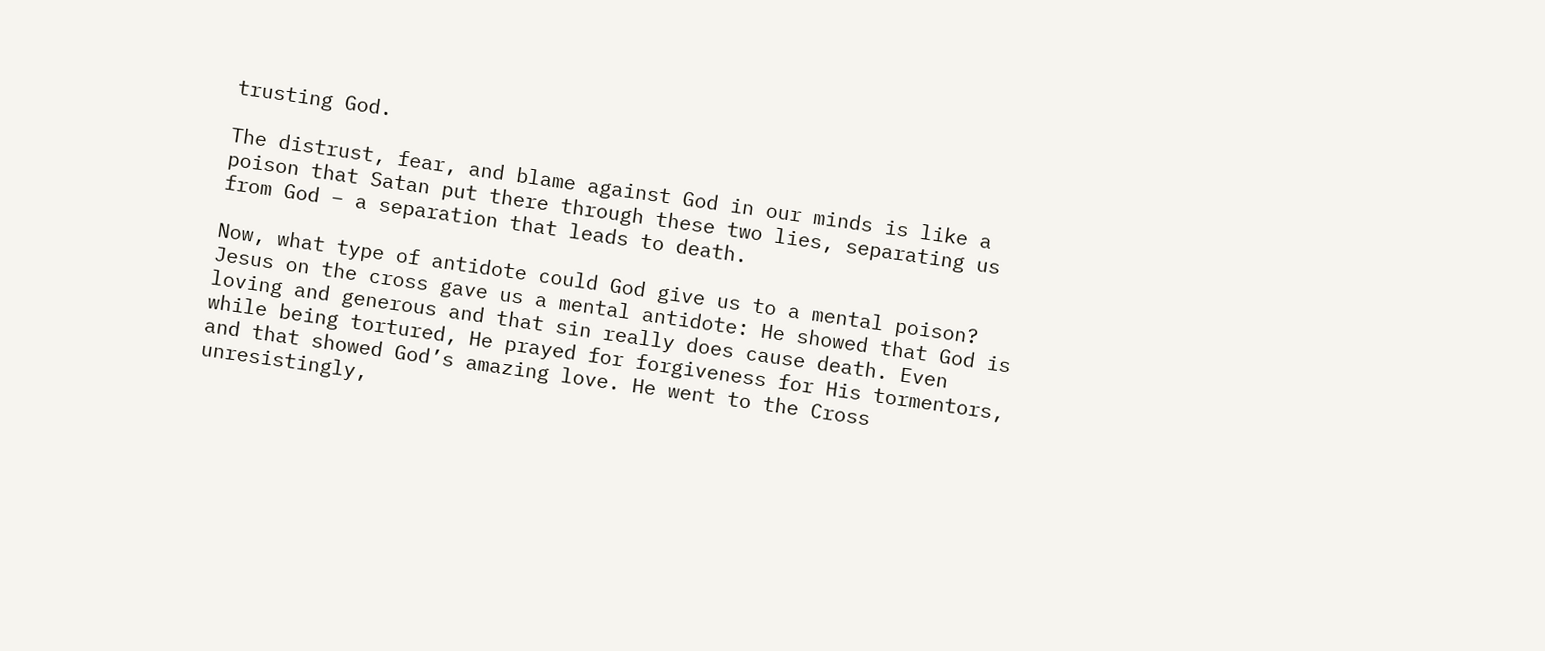trusting God.

The distrust, fear, and blame against God in our minds is like a poison that Satan put there through these two lies, separating us from God – a separation that leads to death.

Now, what type of antidote could God give us to a mental poison? Jesus on the cross gave us a mental antidote: He showed that God is loving and generous and that sin really does cause death. Even while being tortured, He prayed for forgiveness for His tormentors, and that showed God’s amazing love. He went to the Cross unresistingly,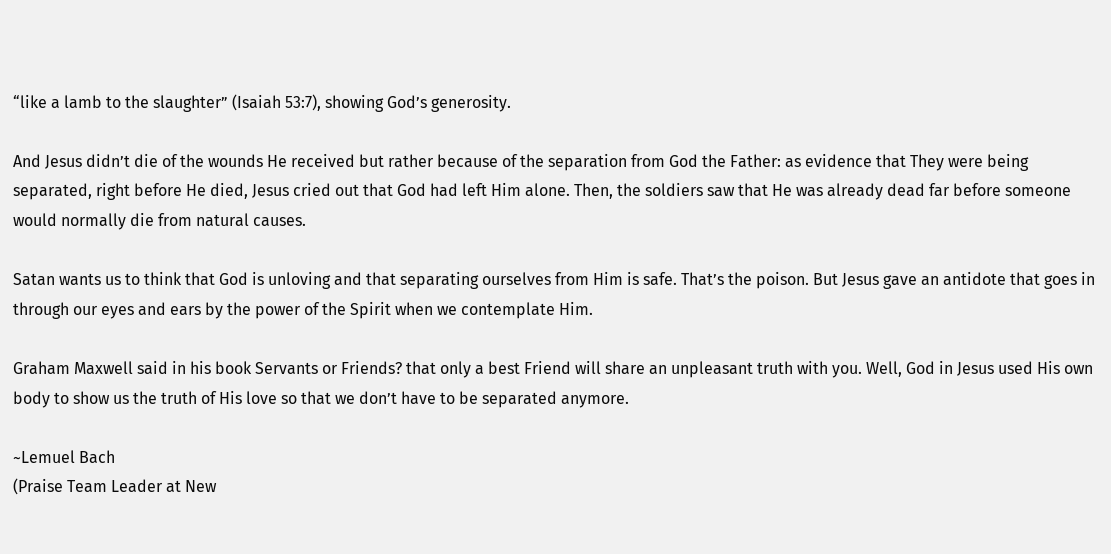“like a lamb to the slaughter” (Isaiah 53:7), showing God’s generosity.

And Jesus didn’t die of the wounds He received but rather because of the separation from God the Father: as evidence that They were being separated, right before He died, Jesus cried out that God had left Him alone. Then, the soldiers saw that He was already dead far before someone would normally die from natural causes.

Satan wants us to think that God is unloving and that separating ourselves from Him is safe. That’s the poison. But Jesus gave an antidote that goes in through our eyes and ears by the power of the Spirit when we contemplate Him.

Graham Maxwell said in his book Servants or Friends? that only a best Friend will share an unpleasant truth with you. Well, God in Jesus used His own body to show us the truth of His love so that we don’t have to be separated anymore.

~Lemuel Bach
(Praise Team Leader at New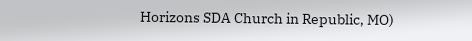Horizons SDA Church in Republic, MO)